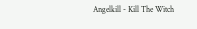Angelkill - Kill The Witch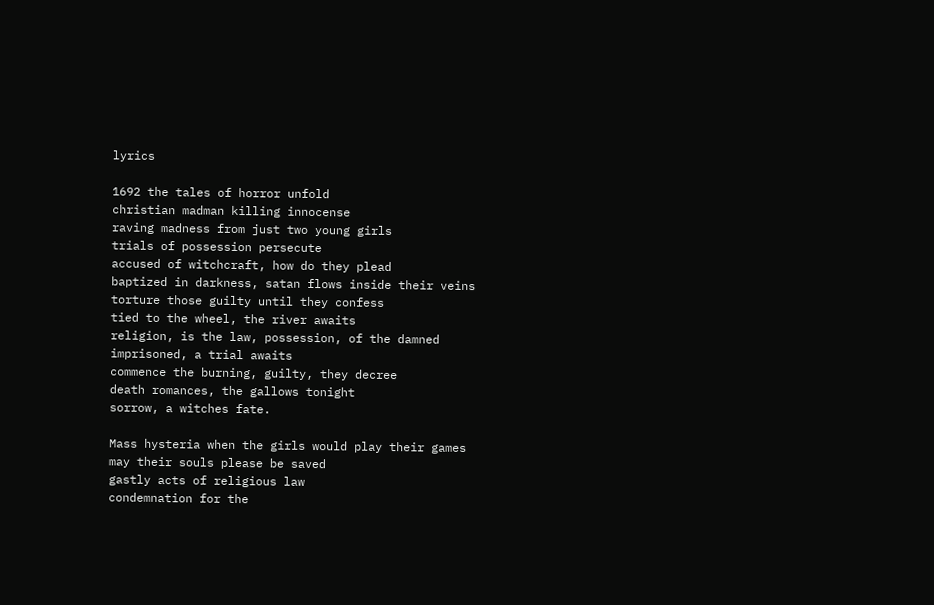lyrics

1692 the tales of horror unfold
christian madman killing innocense
raving madness from just two young girls
trials of possession persecute
accused of witchcraft, how do they plead
baptized in darkness, satan flows inside their veins
torture those guilty until they confess
tied to the wheel, the river awaits
religion, is the law, possession, of the damned
imprisoned, a trial awaits
commence the burning, guilty, they decree
death romances, the gallows tonight
sorrow, a witches fate.

Mass hysteria when the girls would play their games
may their souls please be saved
gastly acts of religious law
condemnation for the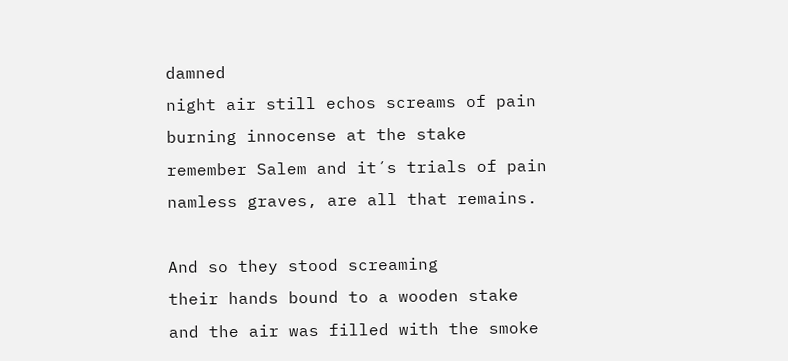damned
night air still echos screams of pain
burning innocense at the stake
remember Salem and it´s trials of pain
namless graves, are all that remains.

And so they stood screaming
their hands bound to a wooden stake
and the air was filled with the smoke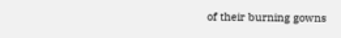of their burning gowns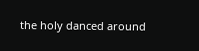the holy danced around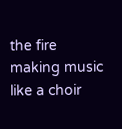the fire
making music like a choir